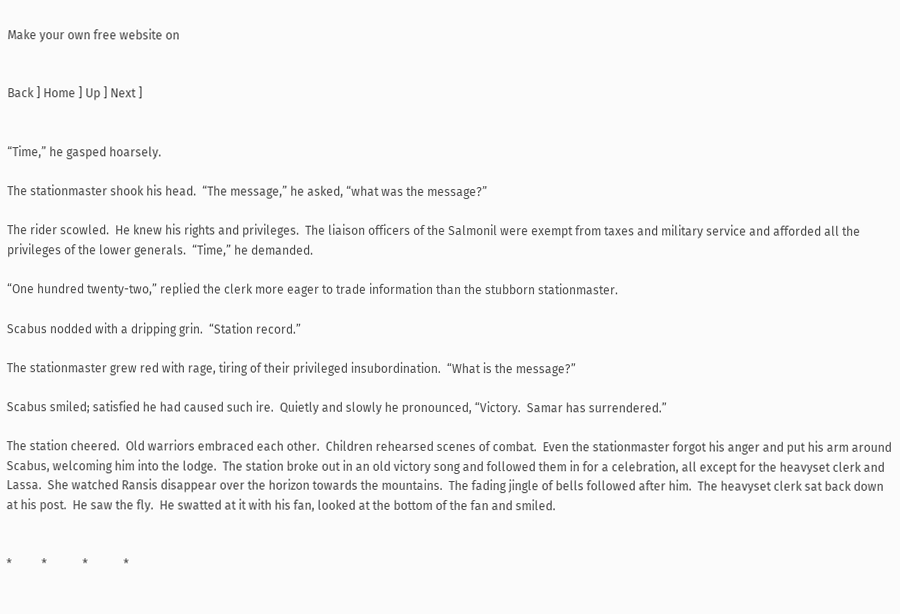Make your own free website on


Back ] Home ] Up ] Next ]


“Time,” he gasped hoarsely.

The stationmaster shook his head.  “The message,” he asked, “what was the message?”

The rider scowled.  He knew his rights and privileges.  The liaison officers of the Salmonil were exempt from taxes and military service and afforded all the privileges of the lower generals.  “Time,” he demanded.

“One hundred twenty-two,” replied the clerk more eager to trade information than the stubborn stationmaster.

Scabus nodded with a dripping grin.  “Station record.”

The stationmaster grew red with rage, tiring of their privileged insubordination.  “What is the message?”

Scabus smiled; satisfied he had caused such ire.  Quietly and slowly he pronounced, “Victory.  Samar has surrendered.”

The station cheered.  Old warriors embraced each other.  Children rehearsed scenes of combat.  Even the stationmaster forgot his anger and put his arm around Scabus, welcoming him into the lodge.  The station broke out in an old victory song and followed them in for a celebration, all except for the heavyset clerk and Lassa.  She watched Ransis disappear over the horizon towards the mountains.  The fading jingle of bells followed after him.  The heavyset clerk sat back down at his post.  He saw the fly.  He swatted at it with his fan, looked at the bottom of the fan and smiled.


*          *            *            *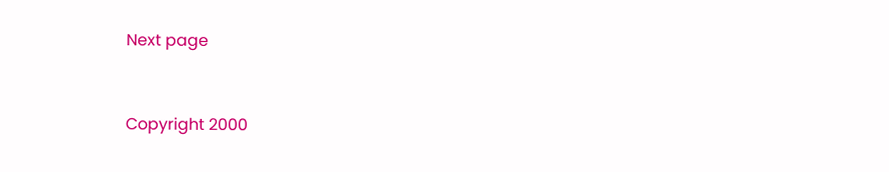Next page


Copyright 2000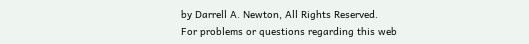by Darrell A. Newton, All Rights Reserved.
For problems or questions regarding this web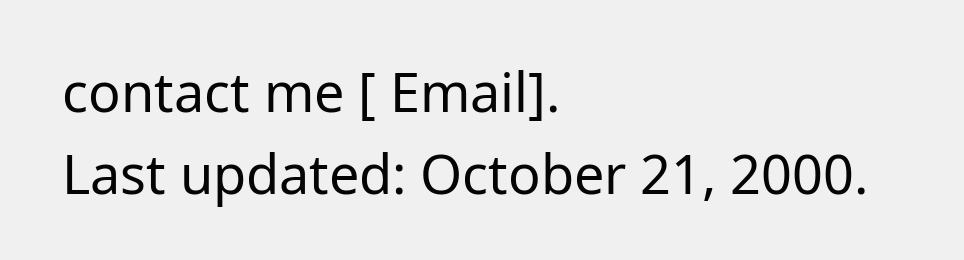contact me [ Email].
Last updated: October 21, 2000.